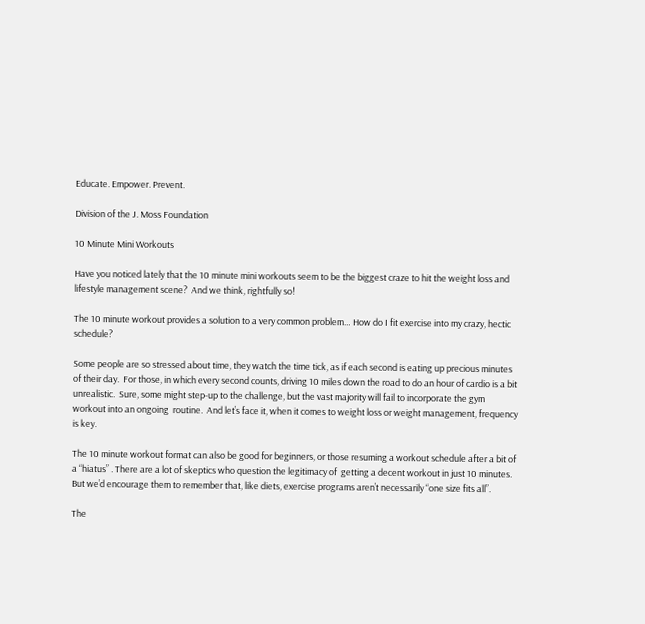Educate. Empower. Prevent.

Division of the J. Moss Foundation

10 Minute Mini Workouts

Have you noticed lately that the 10 minute mini workouts seem to be the biggest craze to hit the weight loss and lifestyle management scene?  And we think, rightfully so!

The 10 minute workout provides a solution to a very common problem… How do I fit exercise into my crazy, hectic schedule?

Some people are so stressed about time, they watch the time tick, as if each second is eating up precious minutes of their day.  For those, in which every second counts, driving 10 miles down the road to do an hour of cardio is a bit unrealistic.  Sure, some might step-up to the challenge, but the vast majority will fail to incorporate the gym workout into an ongoing  routine.  And let’s face it, when it comes to weight loss or weight management, frequency is key.

The 10 minute workout format can also be good for beginners, or those resuming a workout schedule after a bit of a “hiatus” . There are a lot of skeptics who question the legitimacy of  getting a decent workout in just 10 minutes.  But we’d encourage them to remember that, like diets, exercise programs aren’t necessarily “one size fits all”.

The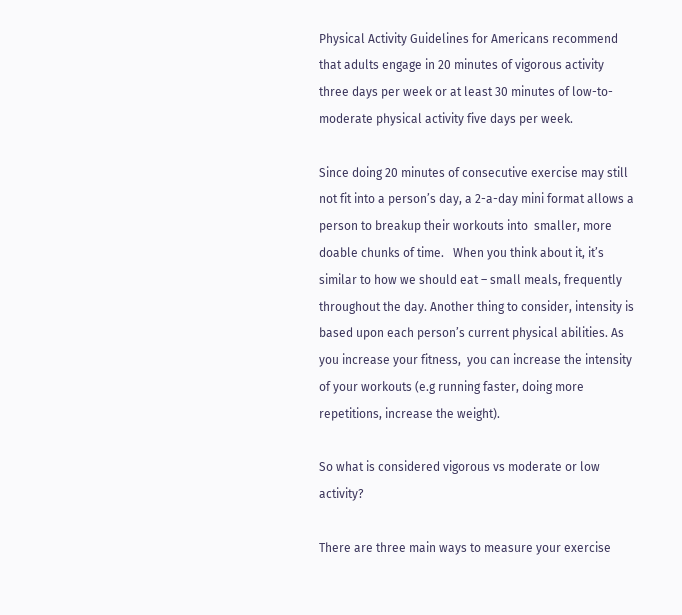Physical Activity Guidelines for Americans recommend that adults engage in 20 minutes of vigorous activity three days per week or at least 30 minutes of low-to-moderate physical activity five days per week.

Since doing 20 minutes of consecutive exercise may still not fit into a person’s day, a 2-a-day mini format allows a person to breakup their workouts into  smaller, more doable chunks of time.   When you think about it, it’s similar to how we should eat – small meals, frequently throughout the day. Another thing to consider, intensity is based upon each person’s current physical abilities. As you increase your fitness,  you can increase the intensity of your workouts (e.g running faster, doing more repetitions, increase the weight).

So what is considered vigorous vs moderate or low activity?

There are three main ways to measure your exercise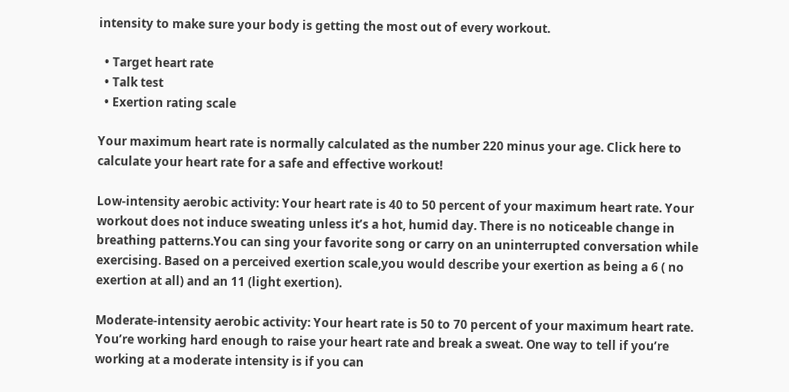intensity to make sure your body is getting the most out of every workout.

  • Target heart rate
  • Talk test
  • Exertion rating scale

Your maximum heart rate is normally calculated as the number 220 minus your age. Click here to calculate your heart rate for a safe and effective workout!

Low-intensity aerobic activity: Your heart rate is 40 to 50 percent of your maximum heart rate. Your workout does not induce sweating unless it’s a hot, humid day. There is no noticeable change in breathing patterns.You can sing your favorite song or carry on an uninterrupted conversation while exercising. Based on a perceived exertion scale,you would describe your exertion as being a 6 ( no exertion at all) and an 11 (light exertion).

Moderate-intensity aerobic activity: Your heart rate is 50 to 70 percent of your maximum heart rate. You’re working hard enough to raise your heart rate and break a sweat. One way to tell if you’re working at a moderate intensity is if you can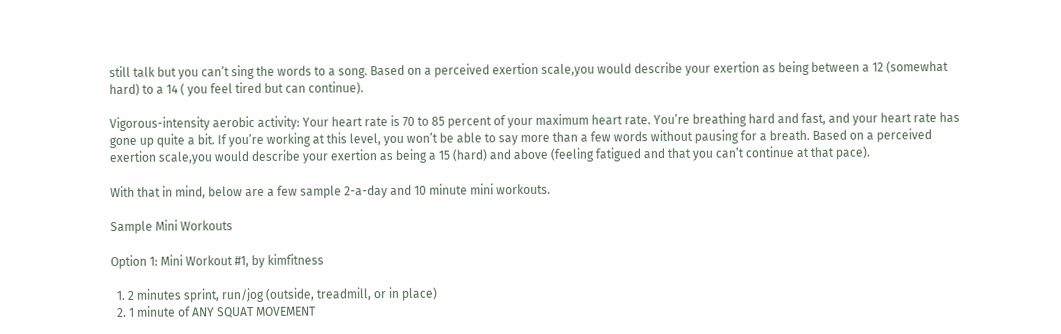still talk but you can’t sing the words to a song. Based on a perceived exertion scale,you would describe your exertion as being between a 12 (somewhat hard) to a 14 ( you feel tired but can continue).

Vigorous-intensity aerobic activity: Your heart rate is 70 to 85 percent of your maximum heart rate. You’re breathing hard and fast, and your heart rate has gone up quite a bit. If you’re working at this level, you won’t be able to say more than a few words without pausing for a breath. Based on a perceived exertion scale,you would describe your exertion as being a 15 (hard) and above (feeling fatigued and that you can’t continue at that pace).

With that in mind, below are a few sample 2-a-day and 10 minute mini workouts.

Sample Mini Workouts

Option 1: Mini Workout #1, by kimfitness

  1. 2 minutes sprint, run/jog (outside, treadmill, or in place)
  2. 1 minute of ANY SQUAT MOVEMENT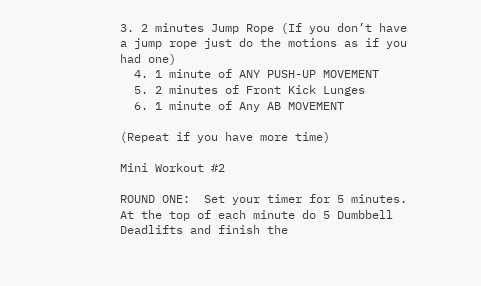3. 2 minutes Jump Rope (If you don’t have a jump rope just do the motions as if you had one)
  4. 1 minute of ANY PUSH-UP MOVEMENT
  5. 2 minutes of Front Kick Lunges
  6. 1 minute of Any AB MOVEMENT

(Repeat if you have more time)

Mini Workout #2

ROUND ONE:  Set your timer for 5 minutes. At the top of each minute do 5 Dumbbell Deadlifts and finish the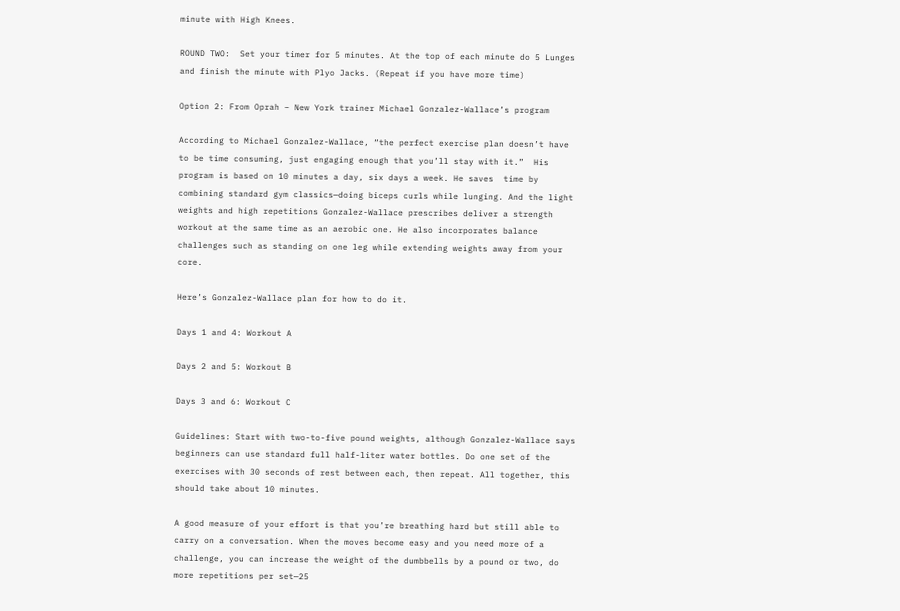minute with High Knees.

ROUND TWO:  Set your timer for 5 minutes. At the top of each minute do 5 Lunges  and finish the minute with Plyo Jacks. (Repeat if you have more time)

Option 2: From Oprah – New York trainer Michael Gonzalez-Wallace’s program

According to Michael Gonzalez-Wallace, “the perfect exercise plan doesn’t have to be time consuming, just engaging enough that you’ll stay with it.”  His program is based on 10 minutes a day, six days a week. He saves  time by combining standard gym classics—doing biceps curls while lunging. And the light weights and high repetitions Gonzalez-Wallace prescribes deliver a strength workout at the same time as an aerobic one. He also incorporates balance challenges such as standing on one leg while extending weights away from your core.

Here’s Gonzalez-Wallace plan for how to do it.

Days 1 and 4: Workout A

Days 2 and 5: Workout B

Days 3 and 6: Workout C

Guidelines: Start with two-to-five pound weights, although Gonzalez-Wallace says beginners can use standard full half-liter water bottles. Do one set of the exercises with 30 seconds of rest between each, then repeat. All together, this should take about 10 minutes.

A good measure of your effort is that you’re breathing hard but still able to carry on a conversation. When the moves become easy and you need more of a challenge, you can increase the weight of the dumbbells by a pound or two, do more repetitions per set—25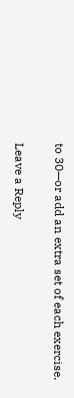to 30—or add an extra set of each exercise.

Leave a Reply